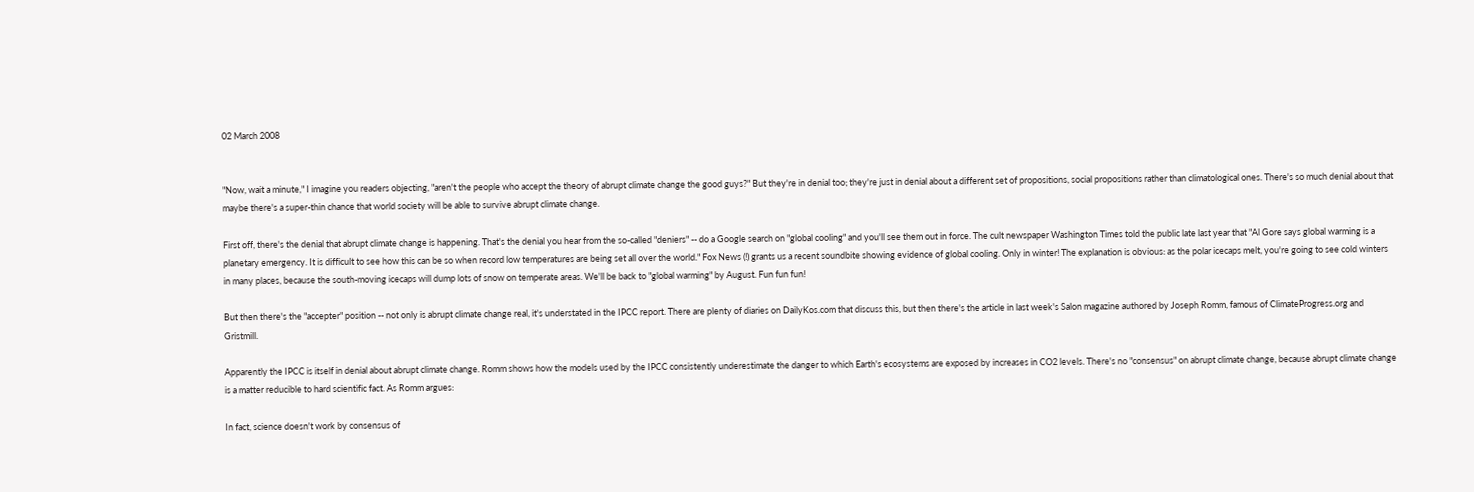02 March 2008


"Now, wait a minute," I imagine you readers objecting, "aren't the people who accept the theory of abrupt climate change the good guys?" But they're in denial too; they're just in denial about a different set of propositions, social propositions rather than climatological ones. There's so much denial about that maybe there's a super-thin chance that world society will be able to survive abrupt climate change.

First off, there's the denial that abrupt climate change is happening. That's the denial you hear from the so-called "deniers" -- do a Google search on "global cooling" and you'll see them out in force. The cult newspaper Washington Times told the public late last year that "Al Gore says global warming is a planetary emergency. It is difficult to see how this can be so when record low temperatures are being set all over the world." Fox News (!) grants us a recent soundbite showing evidence of global cooling. Only in winter! The explanation is obvious: as the polar icecaps melt, you're going to see cold winters in many places, because the south-moving icecaps will dump lots of snow on temperate areas. We'll be back to "global warming" by August. Fun fun fun!

But then there's the "accepter" position -- not only is abrupt climate change real, it's understated in the IPCC report. There are plenty of diaries on DailyKos.com that discuss this, but then there's the article in last week's Salon magazine authored by Joseph Romm, famous of ClimateProgress.org and Gristmill.

Apparently the IPCC is itself in denial about abrupt climate change. Romm shows how the models used by the IPCC consistently underestimate the danger to which Earth's ecosystems are exposed by increases in CO2 levels. There's no "consensus" on abrupt climate change, because abrupt climate change is a matter reducible to hard scientific fact. As Romm argues:

In fact, science doesn't work by consensus of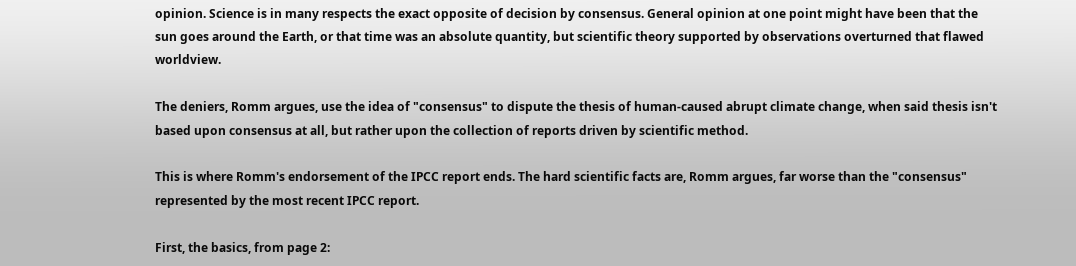opinion. Science is in many respects the exact opposite of decision by consensus. General opinion at one point might have been that the sun goes around the Earth, or that time was an absolute quantity, but scientific theory supported by observations overturned that flawed worldview.

The deniers, Romm argues, use the idea of "consensus" to dispute the thesis of human-caused abrupt climate change, when said thesis isn't based upon consensus at all, but rather upon the collection of reports driven by scientific method.

This is where Romm's endorsement of the IPCC report ends. The hard scientific facts are, Romm argues, far worse than the "consensus" represented by the most recent IPCC report.

First, the basics, from page 2: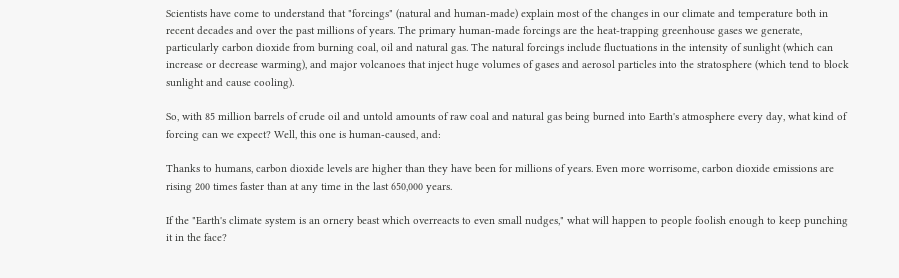Scientists have come to understand that "forcings" (natural and human-made) explain most of the changes in our climate and temperature both in recent decades and over the past millions of years. The primary human-made forcings are the heat-trapping greenhouse gases we generate, particularly carbon dioxide from burning coal, oil and natural gas. The natural forcings include fluctuations in the intensity of sunlight (which can increase or decrease warming), and major volcanoes that inject huge volumes of gases and aerosol particles into the stratosphere (which tend to block sunlight and cause cooling).

So, with 85 million barrels of crude oil and untold amounts of raw coal and natural gas being burned into Earth's atmosphere every day, what kind of forcing can we expect? Well, this one is human-caused, and:

Thanks to humans, carbon dioxide levels are higher than they have been for millions of years. Even more worrisome, carbon dioxide emissions are rising 200 times faster than at any time in the last 650,000 years.

If the "Earth's climate system is an ornery beast which overreacts to even small nudges," what will happen to people foolish enough to keep punching it in the face?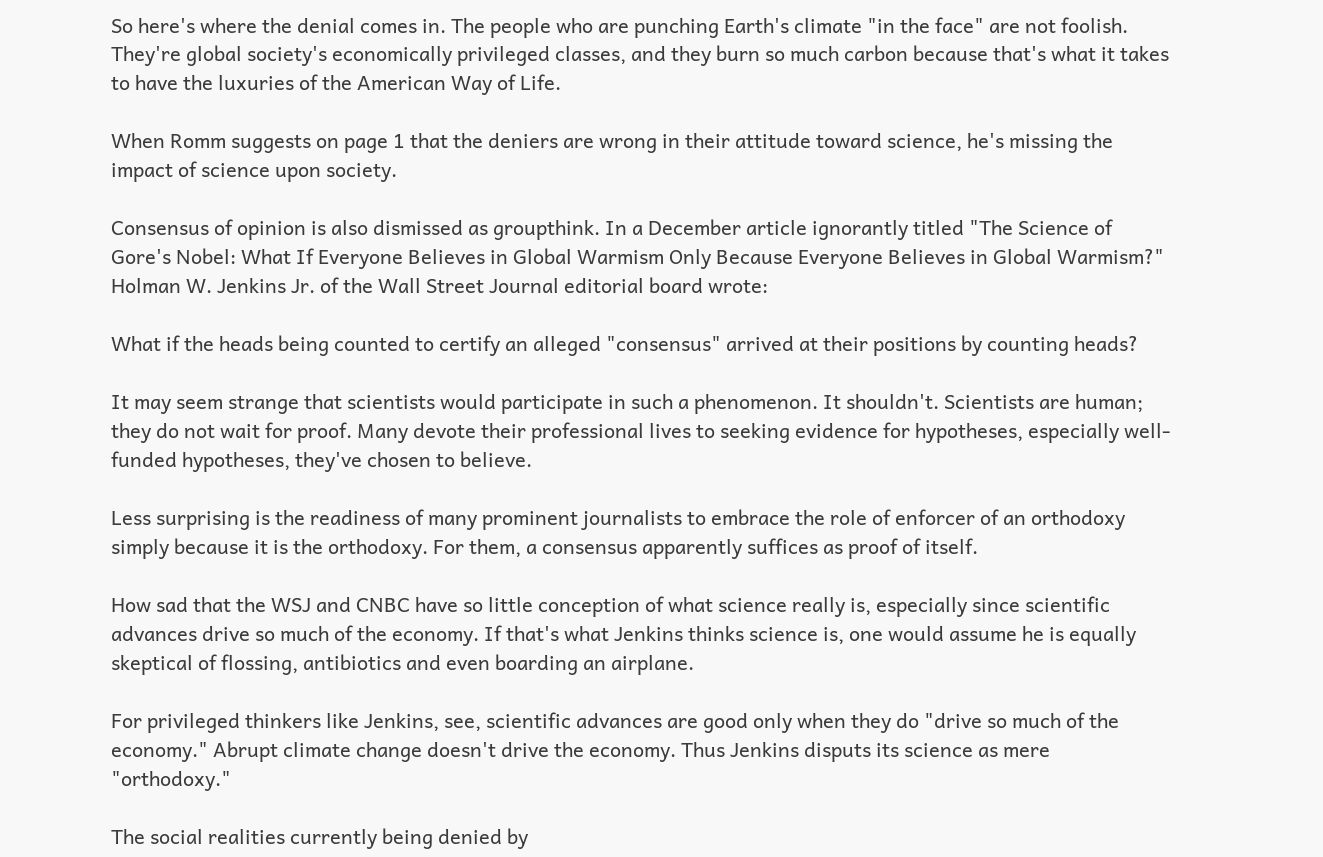So here's where the denial comes in. The people who are punching Earth's climate "in the face" are not foolish. They're global society's economically privileged classes, and they burn so much carbon because that's what it takes to have the luxuries of the American Way of Life.

When Romm suggests on page 1 that the deniers are wrong in their attitude toward science, he's missing the impact of science upon society.

Consensus of opinion is also dismissed as groupthink. In a December article ignorantly titled "The Science of Gore's Nobel: What If Everyone Believes in Global Warmism Only Because Everyone Believes in Global Warmism?" Holman W. Jenkins Jr. of the Wall Street Journal editorial board wrote:

What if the heads being counted to certify an alleged "consensus" arrived at their positions by counting heads?

It may seem strange that scientists would participate in such a phenomenon. It shouldn't. Scientists are human; they do not wait for proof. Many devote their professional lives to seeking evidence for hypotheses, especially well-funded hypotheses, they've chosen to believe.

Less surprising is the readiness of many prominent journalists to embrace the role of enforcer of an orthodoxy simply because it is the orthodoxy. For them, a consensus apparently suffices as proof of itself.

How sad that the WSJ and CNBC have so little conception of what science really is, especially since scientific advances drive so much of the economy. If that's what Jenkins thinks science is, one would assume he is equally skeptical of flossing, antibiotics and even boarding an airplane.

For privileged thinkers like Jenkins, see, scientific advances are good only when they do "drive so much of the economy." Abrupt climate change doesn't drive the economy. Thus Jenkins disputs its science as mere "orthodoxy."

The social realities currently being denied by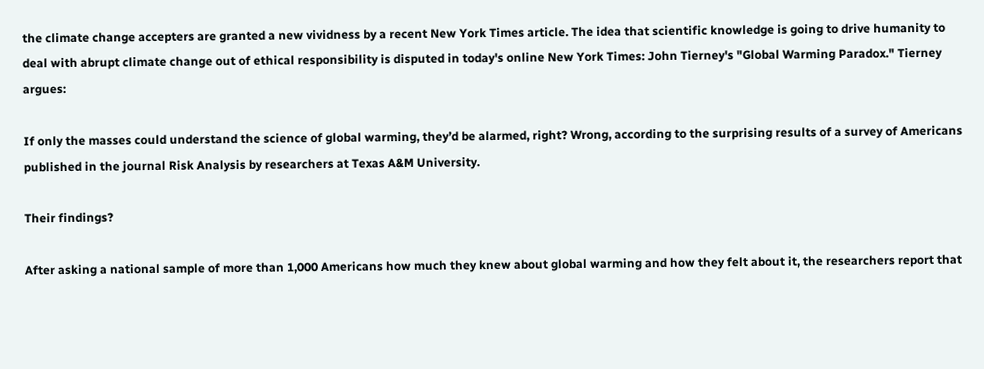the climate change accepters are granted a new vividness by a recent New York Times article. The idea that scientific knowledge is going to drive humanity to deal with abrupt climate change out of ethical responsibility is disputed in today's online New York Times: John Tierney's "Global Warming Paradox." Tierney argues:

If only the masses could understand the science of global warming, they’d be alarmed, right? Wrong, according to the surprising results of a survey of Americans published in the journal Risk Analysis by researchers at Texas A&M University.

Their findings?

After asking a national sample of more than 1,000 Americans how much they knew about global warming and how they felt about it, the researchers report that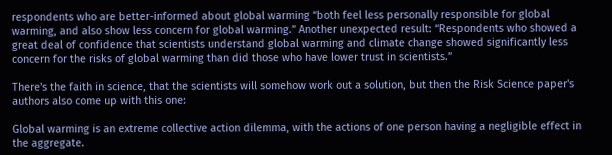respondents who are better-informed about global warming “both feel less personally responsible for global warming, and also show less concern for global warming.” Another unexpected result: “Respondents who showed a great deal of confidence that scientists understand global warming and climate change showed significantly less concern for the risks of global warming than did those who have lower trust in scientists.”

There's the faith in science, that the scientists will somehow work out a solution, but then the Risk Science paper's authors also come up with this one:

Global warming is an extreme collective action dilemma, with the actions of one person having a negligible effect in the aggregate.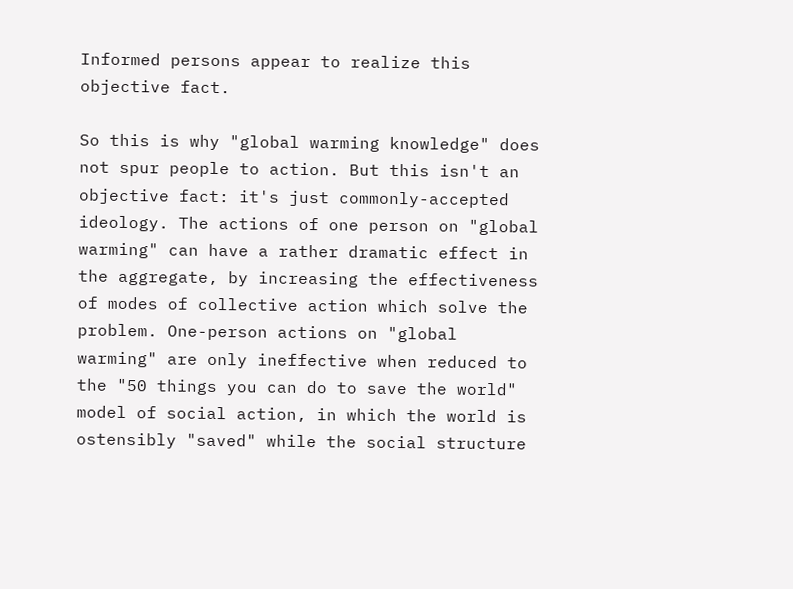Informed persons appear to realize this objective fact.

So this is why "global warming knowledge" does not spur people to action. But this isn't an objective fact: it's just commonly-accepted ideology. The actions of one person on "global warming" can have a rather dramatic effect in the aggregate, by increasing the effectiveness of modes of collective action which solve the problem. One-person actions on "global warming" are only ineffective when reduced to the "50 things you can do to save the world" model of social action, in which the world is ostensibly "saved" while the social structure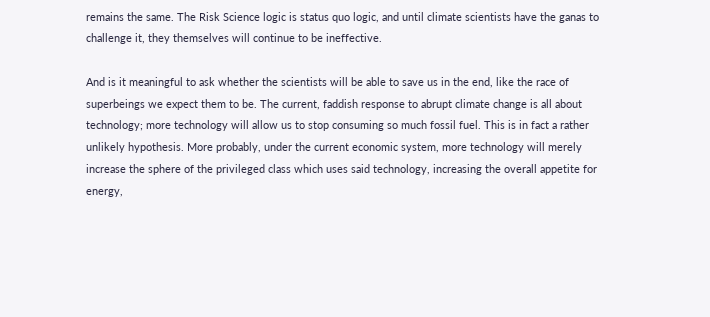remains the same. The Risk Science logic is status quo logic, and until climate scientists have the ganas to challenge it, they themselves will continue to be ineffective.

And is it meaningful to ask whether the scientists will be able to save us in the end, like the race of superbeings we expect them to be. The current, faddish response to abrupt climate change is all about technology; more technology will allow us to stop consuming so much fossil fuel. This is in fact a rather unlikely hypothesis. More probably, under the current economic system, more technology will merely increase the sphere of the privileged class which uses said technology, increasing the overall appetite for energy,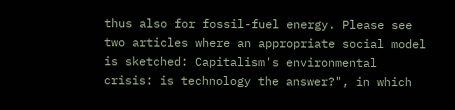thus also for fossil-fuel energy. Please see two articles where an appropriate social model is sketched: Capitalism's environmental crisis: is technology the answer?", in which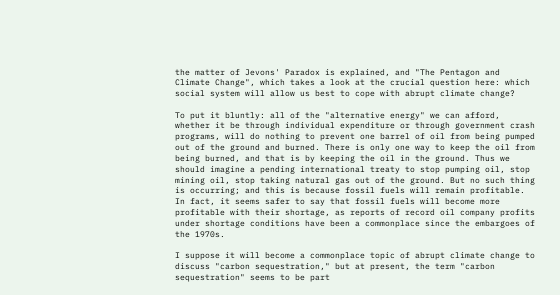the matter of Jevons' Paradox is explained, and "The Pentagon and Climate Change", which takes a look at the crucial question here: which social system will allow us best to cope with abrupt climate change?

To put it bluntly: all of the "alternative energy" we can afford, whether it be through individual expenditure or through government crash programs, will do nothing to prevent one barrel of oil from being pumped out of the ground and burned. There is only one way to keep the oil from being burned, and that is by keeping the oil in the ground. Thus we should imagine a pending international treaty to stop pumping oil, stop mining oil, stop taking natural gas out of the ground. But no such thing is occurring; and this is because fossil fuels will remain profitable. In fact, it seems safer to say that fossil fuels will become more profitable with their shortage, as reports of record oil company profits under shortage conditions have been a commonplace since the embargoes of the 1970s.

I suppose it will become a commonplace topic of abrupt climate change to discuss "carbon sequestration," but at present, the term "carbon sequestration" seems to be part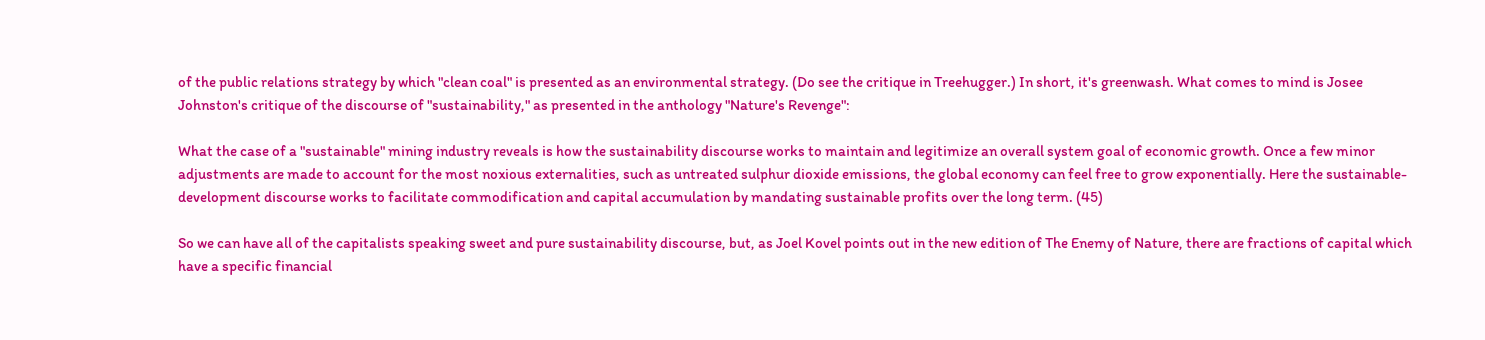of the public relations strategy by which "clean coal" is presented as an environmental strategy. (Do see the critique in Treehugger.) In short, it's greenwash. What comes to mind is Josee Johnston's critique of the discourse of "sustainability," as presented in the anthology "Nature's Revenge":

What the case of a "sustainable" mining industry reveals is how the sustainability discourse works to maintain and legitimize an overall system goal of economic growth. Once a few minor adjustments are made to account for the most noxious externalities, such as untreated sulphur dioxide emissions, the global economy can feel free to grow exponentially. Here the sustainable-development discourse works to facilitate commodification and capital accumulation by mandating sustainable profits over the long term. (45)

So we can have all of the capitalists speaking sweet and pure sustainability discourse, but, as Joel Kovel points out in the new edition of The Enemy of Nature, there are fractions of capital which have a specific financial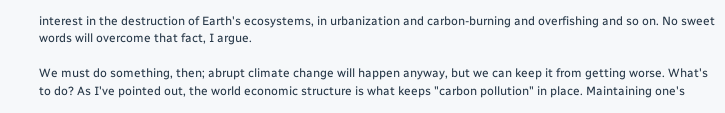interest in the destruction of Earth's ecosystems, in urbanization and carbon-burning and overfishing and so on. No sweet words will overcome that fact, I argue.

We must do something, then; abrupt climate change will happen anyway, but we can keep it from getting worse. What's to do? As I've pointed out, the world economic structure is what keeps "carbon pollution" in place. Maintaining one's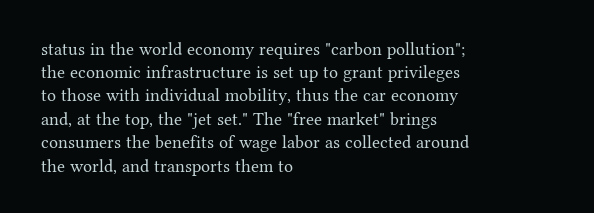status in the world economy requires "carbon pollution"; the economic infrastructure is set up to grant privileges to those with individual mobility, thus the car economy and, at the top, the "jet set." The "free market" brings consumers the benefits of wage labor as collected around the world, and transports them to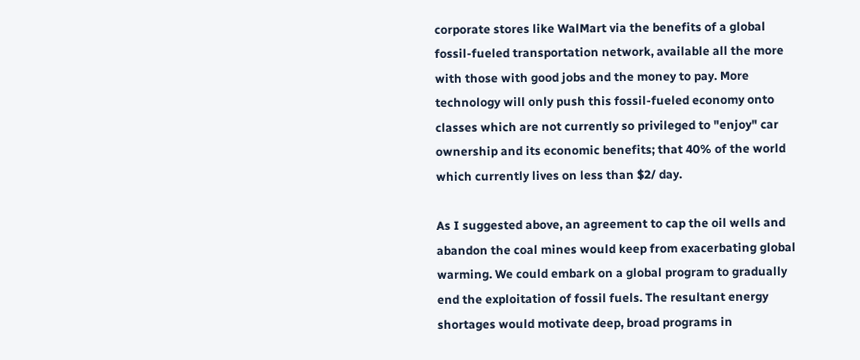corporate stores like WalMart via the benefits of a global fossil-fueled transportation network, available all the more with those with good jobs and the money to pay. More technology will only push this fossil-fueled economy onto classes which are not currently so privileged to "enjoy" car ownership and its economic benefits; that 40% of the world which currently lives on less than $2/ day.

As I suggested above, an agreement to cap the oil wells and abandon the coal mines would keep from exacerbating global warming. We could embark on a global program to gradually end the exploitation of fossil fuels. The resultant energy shortages would motivate deep, broad programs in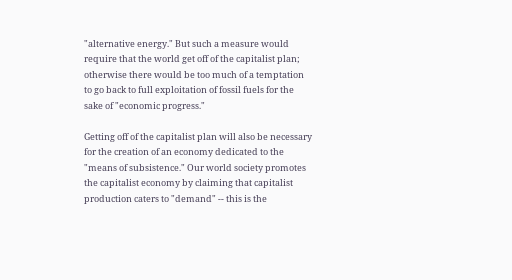"alternative energy." But such a measure would require that the world get off of the capitalist plan; otherwise there would be too much of a temptation to go back to full exploitation of fossil fuels for the sake of "economic progress."

Getting off of the capitalist plan will also be necessary for the creation of an economy dedicated to the "means of subsistence." Our world society promotes the capitalist economy by claiming that capitalist production caters to "demand" -- this is the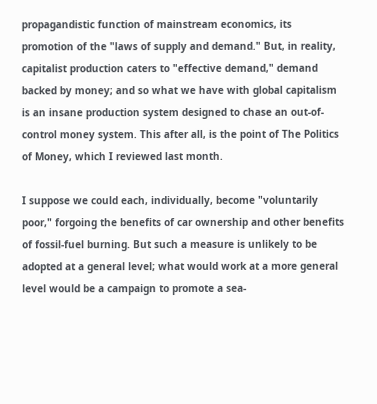propagandistic function of mainstream economics, its promotion of the "laws of supply and demand." But, in reality, capitalist production caters to "effective demand," demand backed by money; and so what we have with global capitalism is an insane production system designed to chase an out-of-control money system. This after all, is the point of The Politics of Money, which I reviewed last month.

I suppose we could each, individually, become "voluntarily poor," forgoing the benefits of car ownership and other benefits of fossil-fuel burning. But such a measure is unlikely to be adopted at a general level; what would work at a more general level would be a campaign to promote a sea-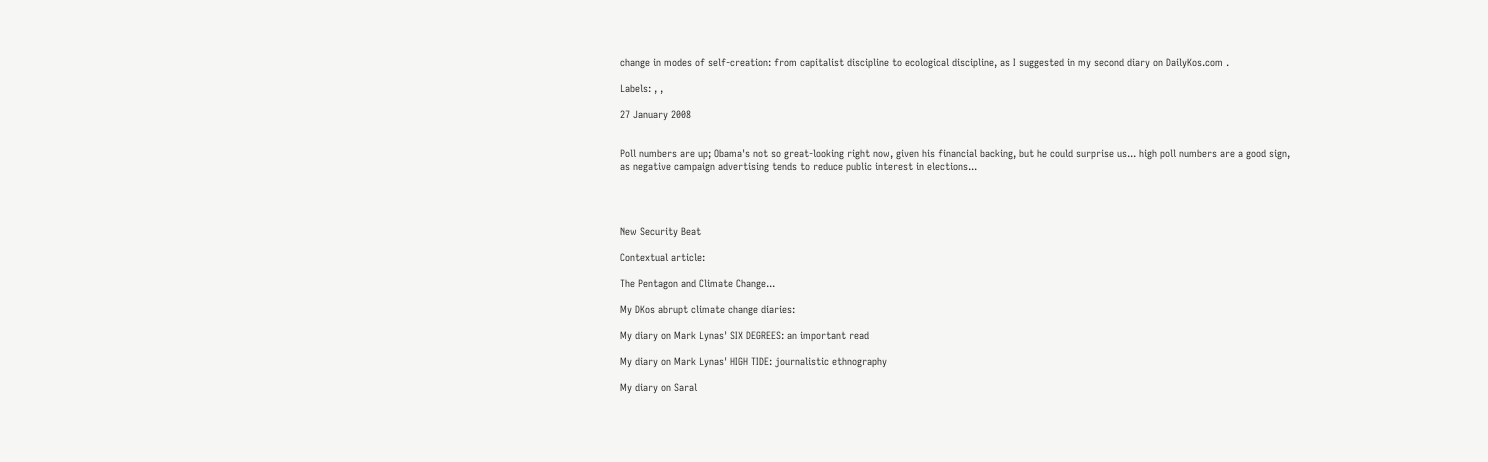change in modes of self-creation: from capitalist discipline to ecological discipline, as I suggested in my second diary on DailyKos.com .

Labels: , ,

27 January 2008


Poll numbers are up; Obama's not so great-looking right now, given his financial backing, but he could surprise us... high poll numbers are a good sign, as negative campaign advertising tends to reduce public interest in elections...




New Security Beat

Contextual article:

The Pentagon and Climate Change...

My DKos abrupt climate change diaries:

My diary on Mark Lynas' SIX DEGREES: an important read

My diary on Mark Lynas' HIGH TIDE: journalistic ethnography

My diary on Saral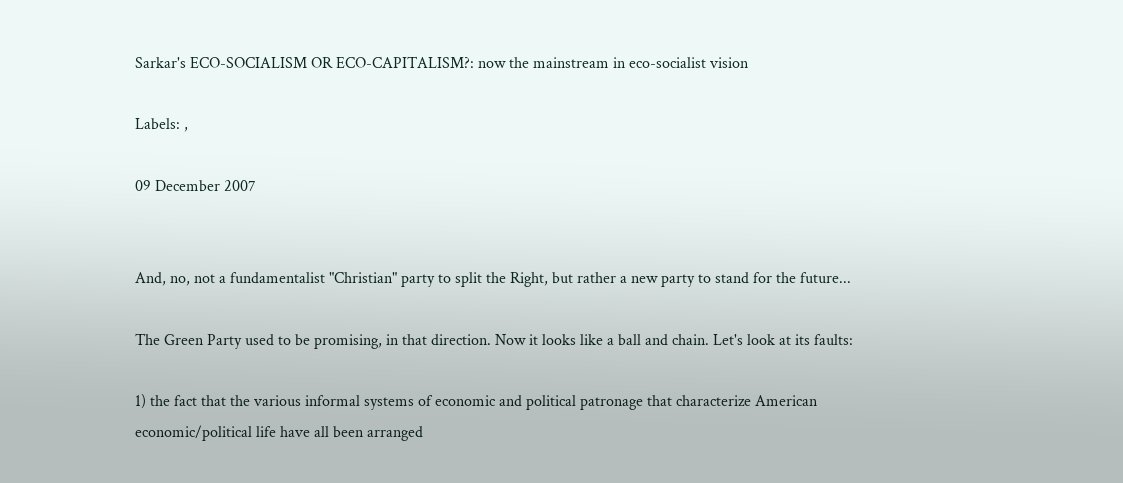Sarkar's ECO-SOCIALISM OR ECO-CAPITALISM?: now the mainstream in eco-socialist vision

Labels: ,

09 December 2007


And, no, not a fundamentalist "Christian" party to split the Right, but rather a new party to stand for the future...

The Green Party used to be promising, in that direction. Now it looks like a ball and chain. Let's look at its faults:

1) the fact that the various informal systems of economic and political patronage that characterize American economic/political life have all been arranged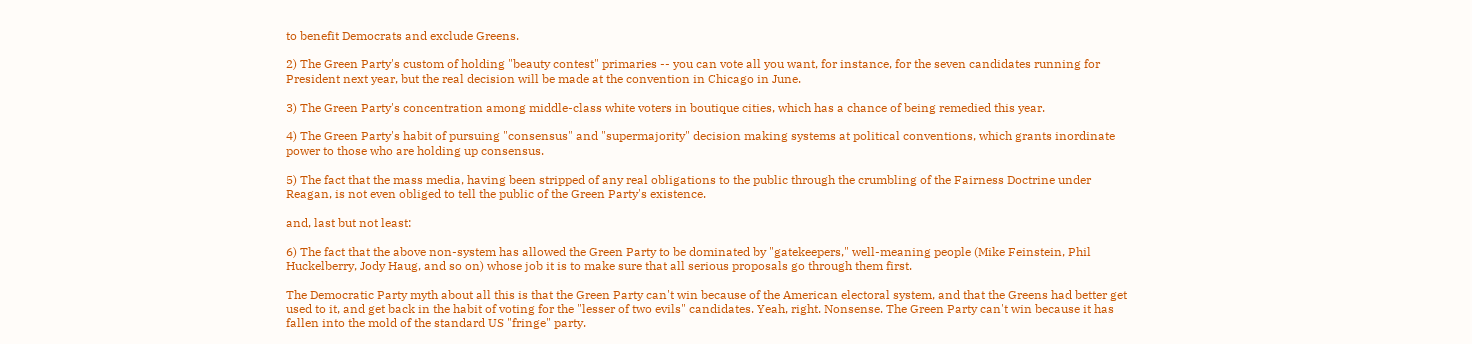to benefit Democrats and exclude Greens.

2) The Green Party's custom of holding "beauty contest" primaries -- you can vote all you want, for instance, for the seven candidates running for President next year, but the real decision will be made at the convention in Chicago in June.

3) The Green Party's concentration among middle-class white voters in boutique cities, which has a chance of being remedied this year.

4) The Green Party's habit of pursuing "consensus" and "supermajority" decision making systems at political conventions, which grants inordinate power to those who are holding up consensus.

5) The fact that the mass media, having been stripped of any real obligations to the public through the crumbling of the Fairness Doctrine under Reagan, is not even obliged to tell the public of the Green Party's existence.

and, last but not least:

6) The fact that the above non-system has allowed the Green Party to be dominated by "gatekeepers," well-meaning people (Mike Feinstein, Phil Huckelberry, Jody Haug, and so on) whose job it is to make sure that all serious proposals go through them first.

The Democratic Party myth about all this is that the Green Party can't win because of the American electoral system, and that the Greens had better get used to it, and get back in the habit of voting for the "lesser of two evils" candidates. Yeah, right. Nonsense. The Green Party can't win because it has fallen into the mold of the standard US "fringe" party.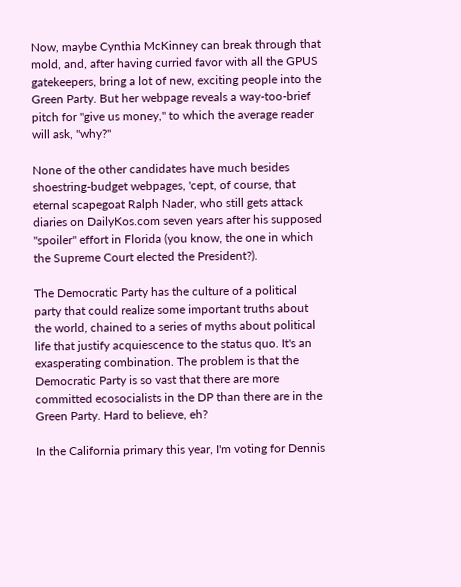Now, maybe Cynthia McKinney can break through that mold, and, after having curried favor with all the GPUS gatekeepers, bring a lot of new, exciting people into the Green Party. But her webpage reveals a way-too-brief pitch for "give us money," to which the average reader will ask, "why?"

None of the other candidates have much besides shoestring-budget webpages, 'cept, of course, that eternal scapegoat Ralph Nader, who still gets attack diaries on DailyKos.com seven years after his supposed "spoiler" effort in Florida (you know, the one in which the Supreme Court elected the President?).

The Democratic Party has the culture of a political party that could realize some important truths about the world, chained to a series of myths about political life that justify acquiescence to the status quo. It's an exasperating combination. The problem is that the Democratic Party is so vast that there are more committed ecosocialists in the DP than there are in the Green Party. Hard to believe, eh?

In the California primary this year, I'm voting for Dennis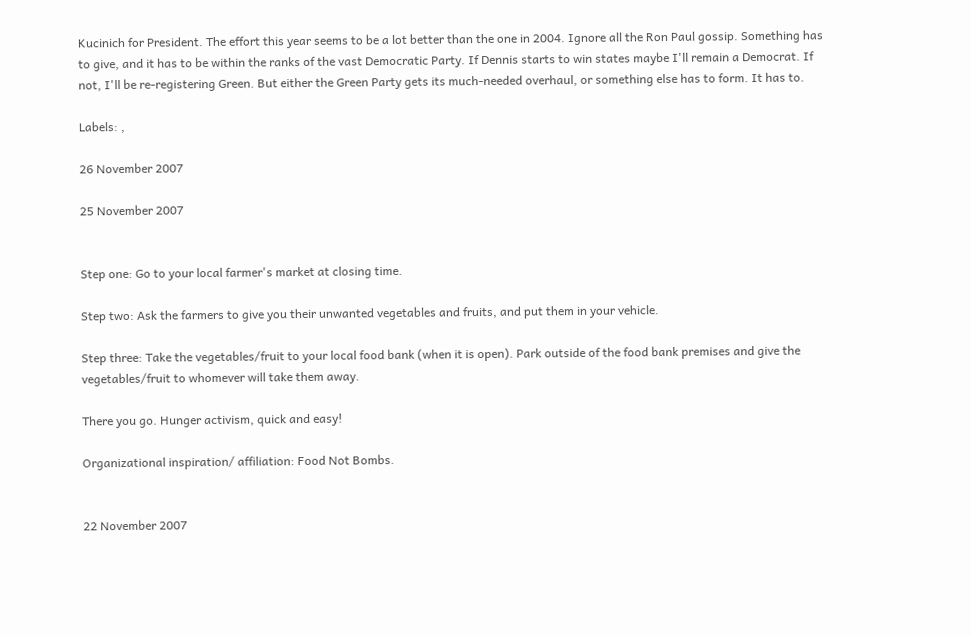Kucinich for President. The effort this year seems to be a lot better than the one in 2004. Ignore all the Ron Paul gossip. Something has to give, and it has to be within the ranks of the vast Democratic Party. If Dennis starts to win states maybe I'll remain a Democrat. If not, I'll be re-registering Green. But either the Green Party gets its much-needed overhaul, or something else has to form. It has to.

Labels: ,

26 November 2007

25 November 2007


Step one: Go to your local farmer's market at closing time.

Step two: Ask the farmers to give you their unwanted vegetables and fruits, and put them in your vehicle.

Step three: Take the vegetables/fruit to your local food bank (when it is open). Park outside of the food bank premises and give the vegetables/fruit to whomever will take them away.

There you go. Hunger activism, quick and easy!

Organizational inspiration/ affiliation: Food Not Bombs.


22 November 2007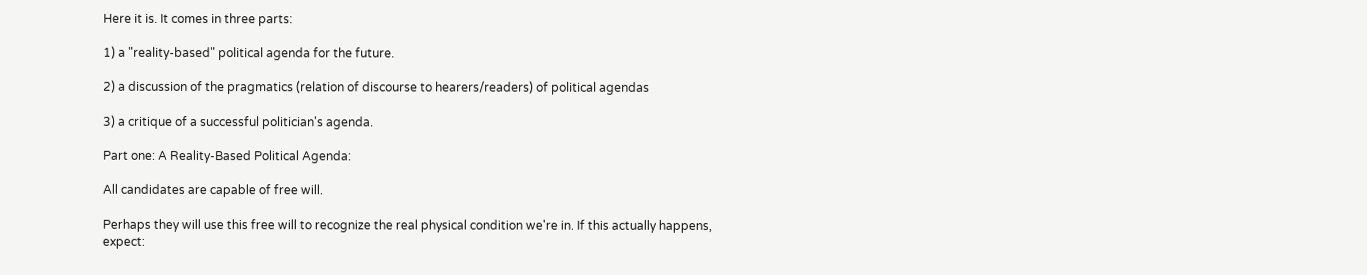Here it is. It comes in three parts:

1) a "reality-based" political agenda for the future.

2) a discussion of the pragmatics (relation of discourse to hearers/readers) of political agendas

3) a critique of a successful politician's agenda.

Part one: A Reality-Based Political Agenda:

All candidates are capable of free will.

Perhaps they will use this free will to recognize the real physical condition we're in. If this actually happens, expect: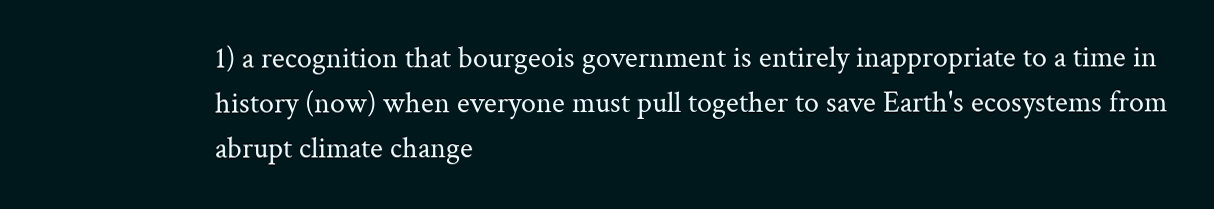1) a recognition that bourgeois government is entirely inappropriate to a time in history (now) when everyone must pull together to save Earth's ecosystems from abrupt climate change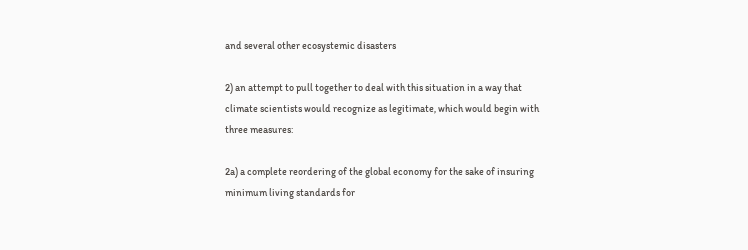and several other ecosystemic disasters

2) an attempt to pull together to deal with this situation in a way that climate scientists would recognize as legitimate, which would begin with three measures:

2a) a complete reordering of the global economy for the sake of insuring minimum living standards for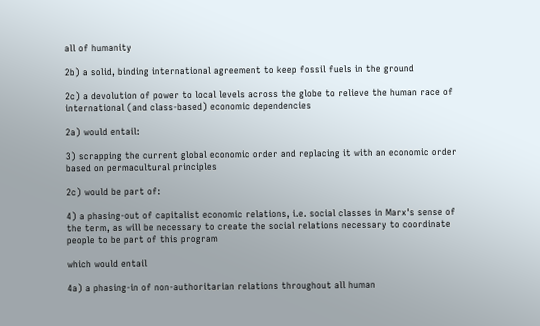all of humanity

2b) a solid, binding international agreement to keep fossil fuels in the ground

2c) a devolution of power to local levels across the globe to relieve the human race of international (and class-based) economic dependencies

2a) would entail:

3) scrapping the current global economic order and replacing it with an economic order based on permacultural principles

2c) would be part of:

4) a phasing-out of capitalist economic relations, i.e. social classes in Marx's sense of the term, as will be necessary to create the social relations necessary to coordinate people to be part of this program

which would entail

4a) a phasing-in of non-authoritarian relations throughout all human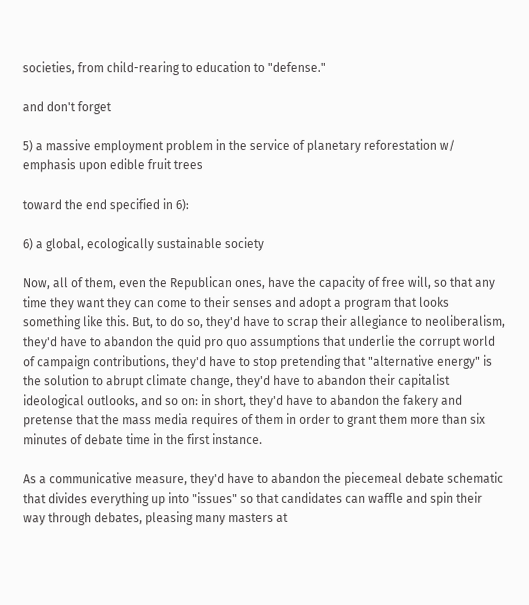societies, from child-rearing to education to "defense."

and don't forget

5) a massive employment problem in the service of planetary reforestation w/ emphasis upon edible fruit trees

toward the end specified in 6):

6) a global, ecologically sustainable society

Now, all of them, even the Republican ones, have the capacity of free will, so that any time they want they can come to their senses and adopt a program that looks something like this. But, to do so, they'd have to scrap their allegiance to neoliberalism, they'd have to abandon the quid pro quo assumptions that underlie the corrupt world of campaign contributions, they'd have to stop pretending that "alternative energy" is the solution to abrupt climate change, they'd have to abandon their capitalist ideological outlooks, and so on: in short, they'd have to abandon the fakery and pretense that the mass media requires of them in order to grant them more than six minutes of debate time in the first instance.

As a communicative measure, they'd have to abandon the piecemeal debate schematic that divides everything up into "issues" so that candidates can waffle and spin their way through debates, pleasing many masters at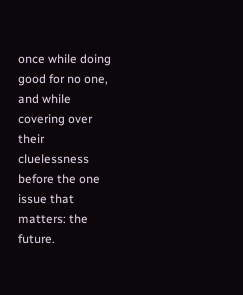once while doing good for no one, and while covering over their cluelessness before the one issue that matters: the future.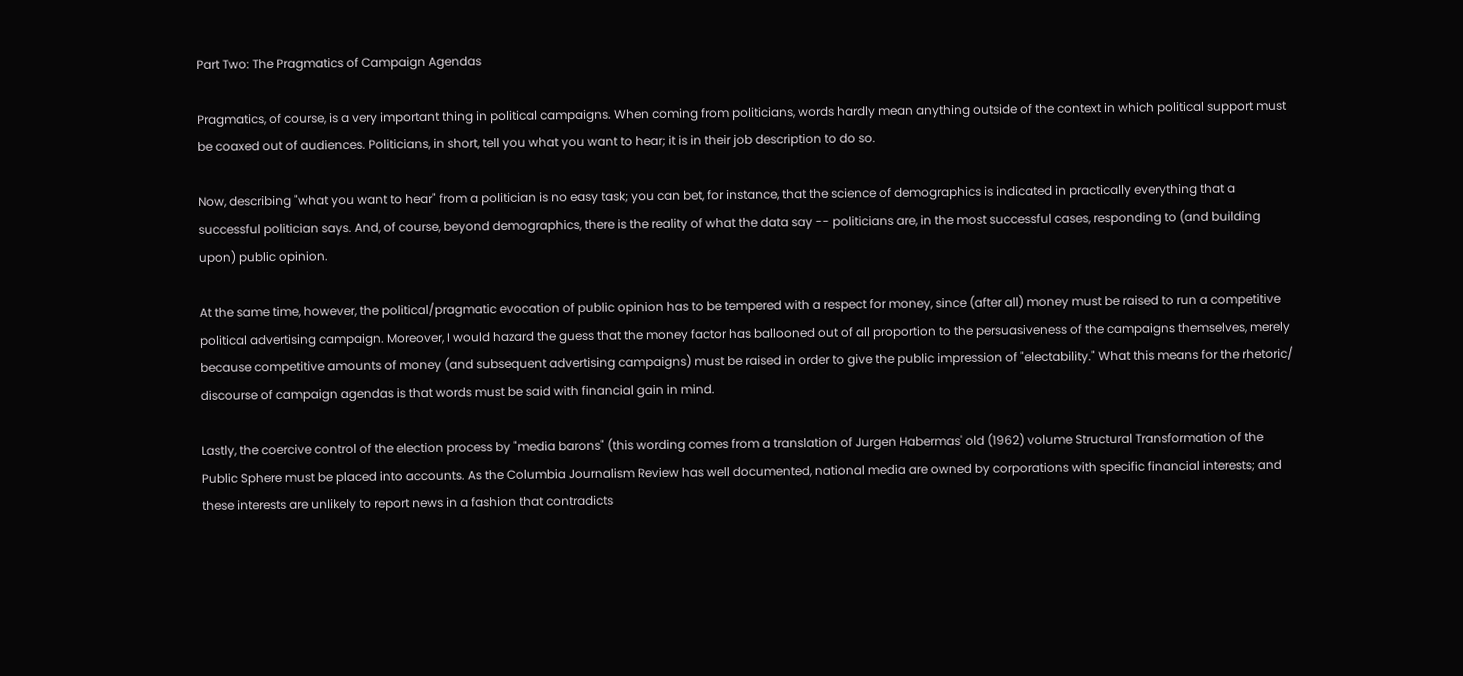Part Two: The Pragmatics of Campaign Agendas

Pragmatics, of course, is a very important thing in political campaigns. When coming from politicians, words hardly mean anything outside of the context in which political support must be coaxed out of audiences. Politicians, in short, tell you what you want to hear; it is in their job description to do so.

Now, describing "what you want to hear" from a politician is no easy task; you can bet, for instance, that the science of demographics is indicated in practically everything that a successful politician says. And, of course, beyond demographics, there is the reality of what the data say -- politicians are, in the most successful cases, responding to (and building upon) public opinion.

At the same time, however, the political/pragmatic evocation of public opinion has to be tempered with a respect for money, since (after all) money must be raised to run a competitive political advertising campaign. Moreover, I would hazard the guess that the money factor has ballooned out of all proportion to the persuasiveness of the campaigns themselves, merely because competitive amounts of money (and subsequent advertising campaigns) must be raised in order to give the public impression of "electability." What this means for the rhetoric/ discourse of campaign agendas is that words must be said with financial gain in mind.

Lastly, the coercive control of the election process by "media barons" (this wording comes from a translation of Jurgen Habermas' old (1962) volume Structural Transformation of the Public Sphere must be placed into accounts. As the Columbia Journalism Review has well documented, national media are owned by corporations with specific financial interests; and these interests are unlikely to report news in a fashion that contradicts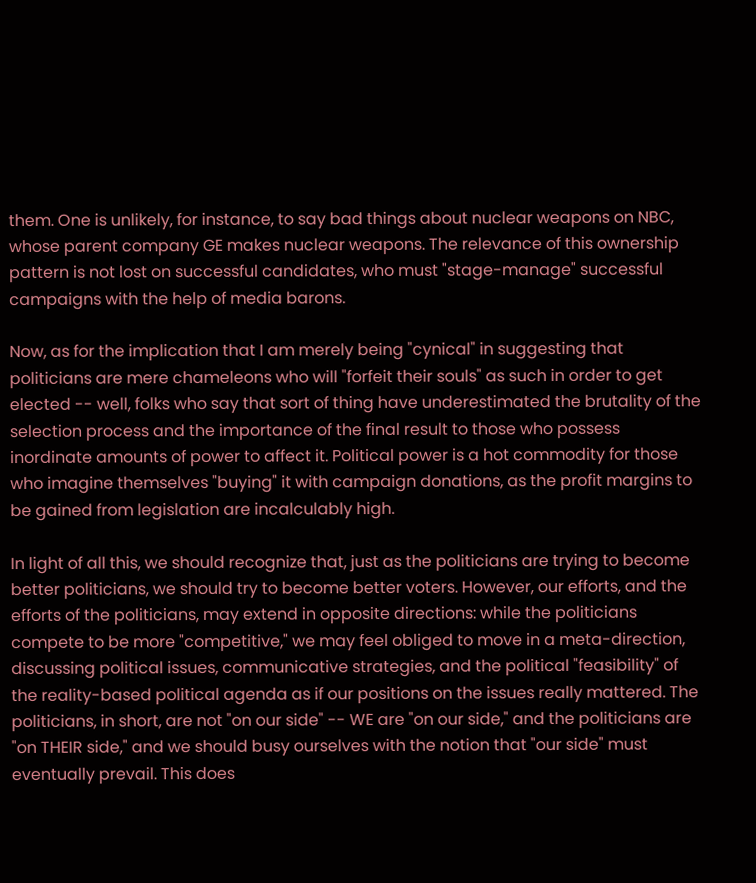them. One is unlikely, for instance, to say bad things about nuclear weapons on NBC, whose parent company GE makes nuclear weapons. The relevance of this ownership pattern is not lost on successful candidates, who must "stage-manage" successful campaigns with the help of media barons.

Now, as for the implication that I am merely being "cynical" in suggesting that politicians are mere chameleons who will "forfeit their souls" as such in order to get elected -- well, folks who say that sort of thing have underestimated the brutality of the selection process and the importance of the final result to those who possess inordinate amounts of power to affect it. Political power is a hot commodity for those who imagine themselves "buying" it with campaign donations, as the profit margins to be gained from legislation are incalculably high.

In light of all this, we should recognize that, just as the politicians are trying to become better politicians, we should try to become better voters. However, our efforts, and the efforts of the politicians, may extend in opposite directions: while the politicians compete to be more "competitive," we may feel obliged to move in a meta-direction, discussing political issues, communicative strategies, and the political "feasibility" of the reality-based political agenda as if our positions on the issues really mattered. The politicians, in short, are not "on our side" -- WE are "on our side," and the politicians are "on THEIR side," and we should busy ourselves with the notion that "our side" must eventually prevail. This does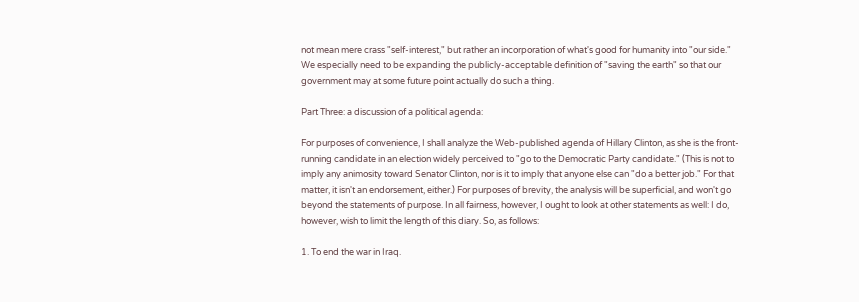not mean mere crass "self-interest," but rather an incorporation of what's good for humanity into "our side." We especially need to be expanding the publicly-acceptable definition of "saving the earth" so that our government may at some future point actually do such a thing.

Part Three: a discussion of a political agenda:

For purposes of convenience, I shall analyze the Web-published agenda of Hillary Clinton, as she is the front-running candidate in an election widely perceived to "go to the Democratic Party candidate." (This is not to imply any animosity toward Senator Clinton, nor is it to imply that anyone else can "do a better job." For that matter, it isn't an endorsement, either.) For purposes of brevity, the analysis will be superficial, and won't go beyond the statements of purpose. In all fairness, however, I ought to look at other statements as well: I do, however, wish to limit the length of this diary. So, as follows:

1. To end the war in Iraq.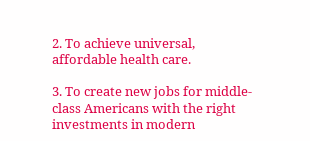2. To achieve universal, affordable health care.

3. To create new jobs for middle-class Americans with the right investments in modern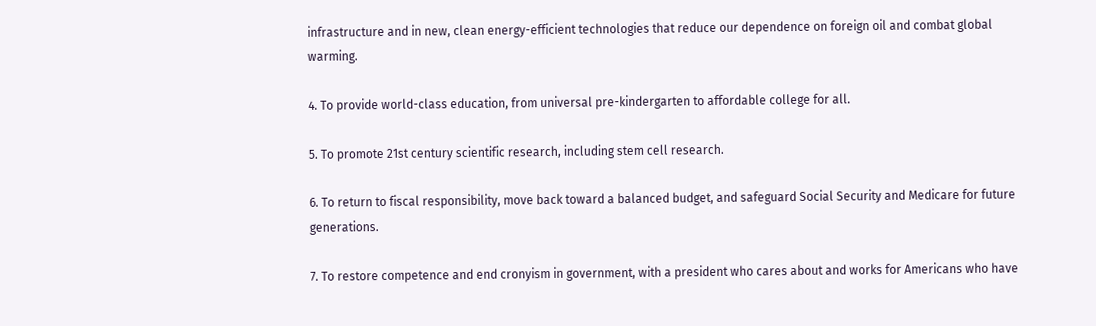infrastructure and in new, clean energy-efficient technologies that reduce our dependence on foreign oil and combat global warming.

4. To provide world-class education, from universal pre-kindergarten to affordable college for all.

5. To promote 21st century scientific research, including stem cell research.

6. To return to fiscal responsibility, move back toward a balanced budget, and safeguard Social Security and Medicare for future generations.

7. To restore competence and end cronyism in government, with a president who cares about and works for Americans who have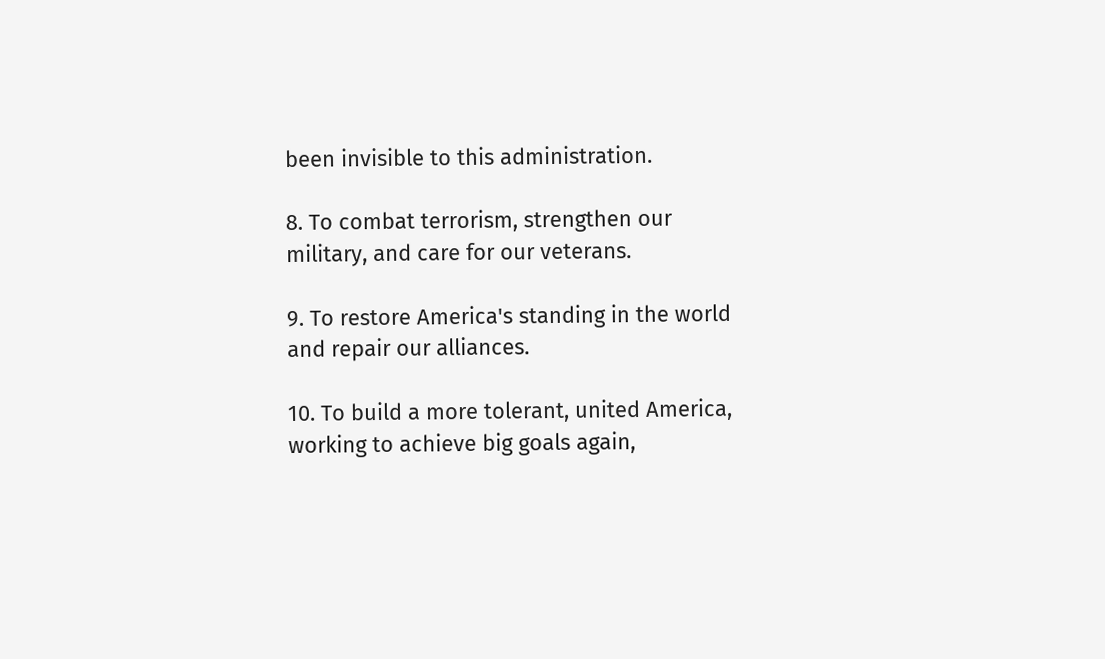been invisible to this administration.

8. To combat terrorism, strengthen our military, and care for our veterans.

9. To restore America's standing in the world and repair our alliances.

10. To build a more tolerant, united America, working to achieve big goals again,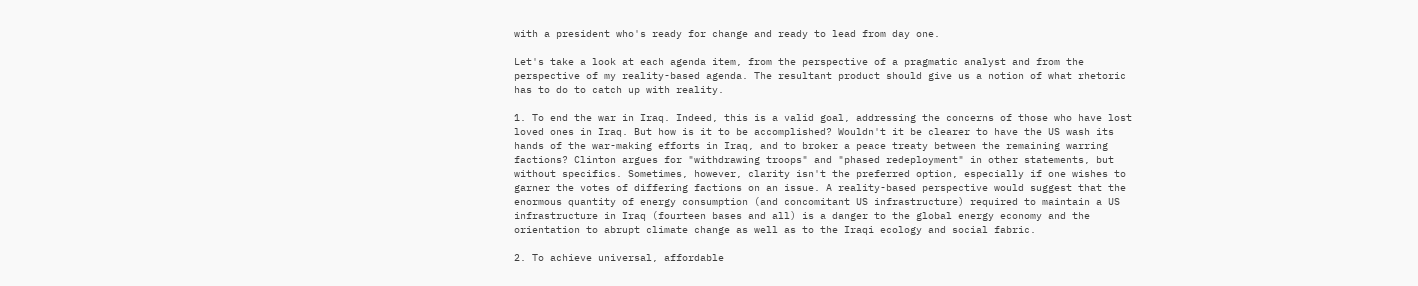with a president who's ready for change and ready to lead from day one.

Let's take a look at each agenda item, from the perspective of a pragmatic analyst and from the perspective of my reality-based agenda. The resultant product should give us a notion of what rhetoric has to do to catch up with reality.

1. To end the war in Iraq. Indeed, this is a valid goal, addressing the concerns of those who have lost loved ones in Iraq. But how is it to be accomplished? Wouldn't it be clearer to have the US wash its hands of the war-making efforts in Iraq, and to broker a peace treaty between the remaining warring factions? Clinton argues for "withdrawing troops" and "phased redeployment" in other statements, but without specifics. Sometimes, however, clarity isn't the preferred option, especially if one wishes to garner the votes of differing factions on an issue. A reality-based perspective would suggest that the enormous quantity of energy consumption (and concomitant US infrastructure) required to maintain a US infrastructure in Iraq (fourteen bases and all) is a danger to the global energy economy and the orientation to abrupt climate change as well as to the Iraqi ecology and social fabric.

2. To achieve universal, affordable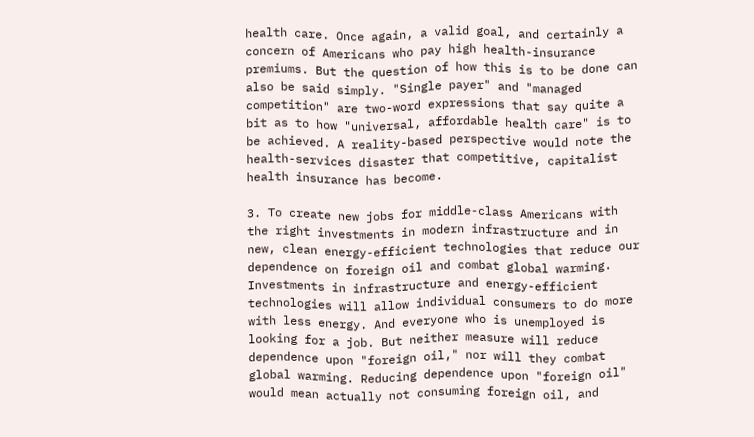health care. Once again, a valid goal, and certainly a concern of Americans who pay high health-insurance premiums. But the question of how this is to be done can also be said simply. "Single payer" and "managed competition" are two-word expressions that say quite a bit as to how "universal, affordable health care" is to be achieved. A reality-based perspective would note the health-services disaster that competitive, capitalist health insurance has become.

3. To create new jobs for middle-class Americans with the right investments in modern infrastructure and in new, clean energy-efficient technologies that reduce our dependence on foreign oil and combat global warming. Investments in infrastructure and energy-efficient technologies will allow individual consumers to do more with less energy. And everyone who is unemployed is looking for a job. But neither measure will reduce dependence upon "foreign oil," nor will they combat global warming. Reducing dependence upon "foreign oil" would mean actually not consuming foreign oil, and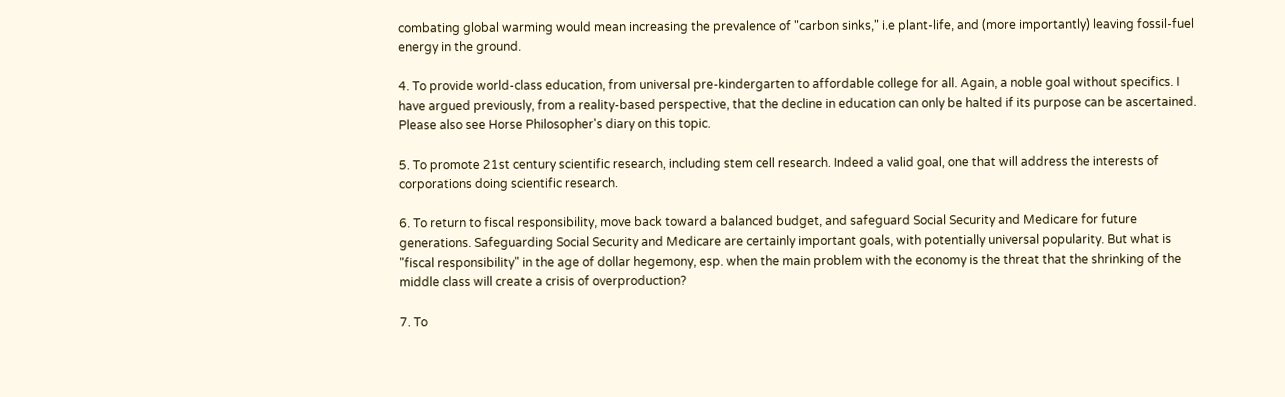combating global warming would mean increasing the prevalence of "carbon sinks," i.e plant-life, and (more importantly) leaving fossil-fuel energy in the ground.

4. To provide world-class education, from universal pre-kindergarten to affordable college for all. Again, a noble goal without specifics. I have argued previously, from a reality-based perspective, that the decline in education can only be halted if its purpose can be ascertained. Please also see Horse Philosopher's diary on this topic.

5. To promote 21st century scientific research, including stem cell research. Indeed a valid goal, one that will address the interests of corporations doing scientific research.

6. To return to fiscal responsibility, move back toward a balanced budget, and safeguard Social Security and Medicare for future generations. Safeguarding Social Security and Medicare are certainly important goals, with potentially universal popularity. But what is "fiscal responsibility" in the age of dollar hegemony, esp. when the main problem with the economy is the threat that the shrinking of the middle class will create a crisis of overproduction?

7. To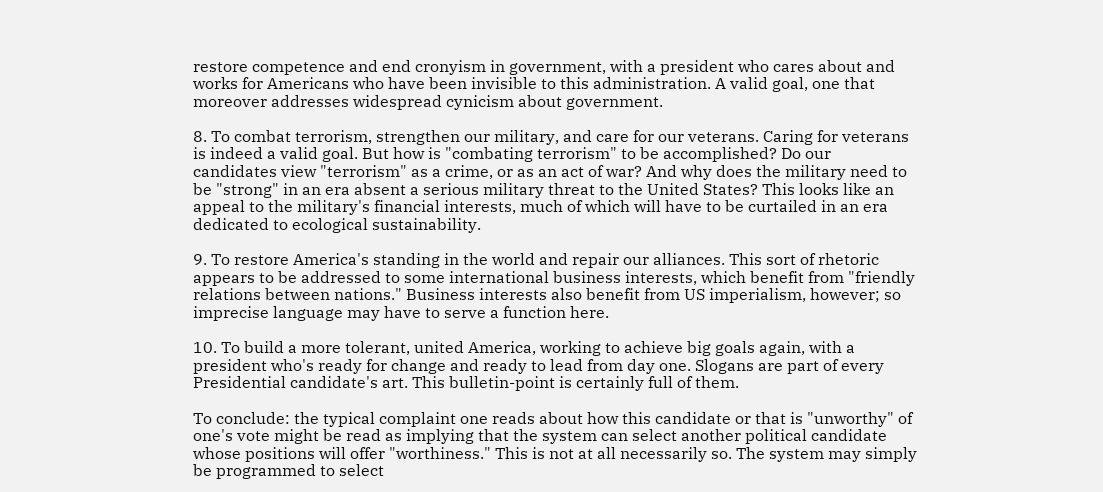restore competence and end cronyism in government, with a president who cares about and works for Americans who have been invisible to this administration. A valid goal, one that moreover addresses widespread cynicism about government.

8. To combat terrorism, strengthen our military, and care for our veterans. Caring for veterans is indeed a valid goal. But how is "combating terrorism" to be accomplished? Do our candidates view "terrorism" as a crime, or as an act of war? And why does the military need to be "strong" in an era absent a serious military threat to the United States? This looks like an appeal to the military's financial interests, much of which will have to be curtailed in an era dedicated to ecological sustainability.

9. To restore America's standing in the world and repair our alliances. This sort of rhetoric appears to be addressed to some international business interests, which benefit from "friendly relations between nations." Business interests also benefit from US imperialism, however; so imprecise language may have to serve a function here.

10. To build a more tolerant, united America, working to achieve big goals again, with a president who's ready for change and ready to lead from day one. Slogans are part of every Presidential candidate's art. This bulletin-point is certainly full of them.

To conclude: the typical complaint one reads about how this candidate or that is "unworthy" of one's vote might be read as implying that the system can select another political candidate whose positions will offer "worthiness." This is not at all necessarily so. The system may simply be programmed to select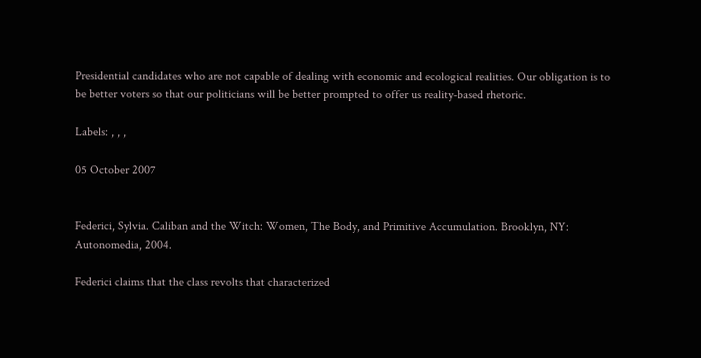Presidential candidates who are not capable of dealing with economic and ecological realities. Our obligation is to be better voters so that our politicians will be better prompted to offer us reality-based rhetoric.

Labels: , , ,

05 October 2007


Federici, Sylvia. Caliban and the Witch: Women, The Body, and Primitive Accumulation. Brooklyn, NY: Autonomedia, 2004.

Federici claims that the class revolts that characterized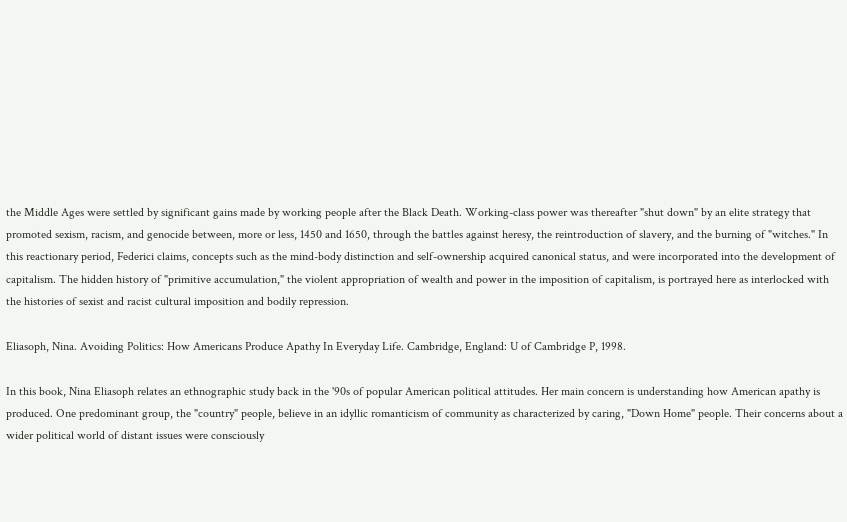the Middle Ages were settled by significant gains made by working people after the Black Death. Working-class power was thereafter "shut down" by an elite strategy that promoted sexism, racism, and genocide between, more or less, 1450 and 1650, through the battles against heresy, the reintroduction of slavery, and the burning of "witches." In this reactionary period, Federici claims, concepts such as the mind-body distinction and self-ownership acquired canonical status, and were incorporated into the development of capitalism. The hidden history of "primitive accumulation," the violent appropriation of wealth and power in the imposition of capitalism, is portrayed here as interlocked with the histories of sexist and racist cultural imposition and bodily repression.

Eliasoph, Nina. Avoiding Politics: How Americans Produce Apathy In Everyday Life. Cambridge, England: U of Cambridge P, 1998.

In this book, Nina Eliasoph relates an ethnographic study back in the '90s of popular American political attitudes. Her main concern is understanding how American apathy is produced. One predominant group, the "country" people, believe in an idyllic romanticism of community as characterized by caring, "Down Home" people. Their concerns about a wider political world of distant issues were consciously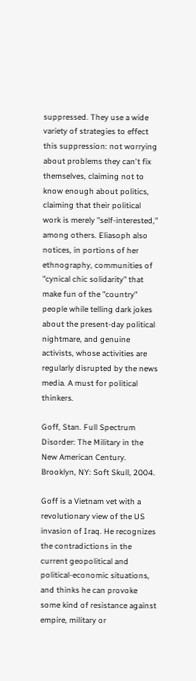suppressed. They use a wide variety of strategies to effect this suppression: not worrying about problems they can't fix themselves, claiming not to know enough about politics, claiming that their political work is merely "self-interested," among others. Eliasoph also notices, in portions of her ethnography, communities of "cynical chic solidarity" that make fun of the "country" people while telling dark jokes about the present-day political nightmare, and genuine activists, whose activities are regularly disrupted by the news media. A must for political thinkers.

Goff, Stan. Full Spectrum Disorder: The Military in the New American Century. Brooklyn, NY: Soft Skull, 2004.

Goff is a Vietnam vet with a revolutionary view of the US invasion of Iraq. He recognizes the contradictions in the current geopolitical and political-economic situations, and thinks he can provoke some kind of resistance against empire, military or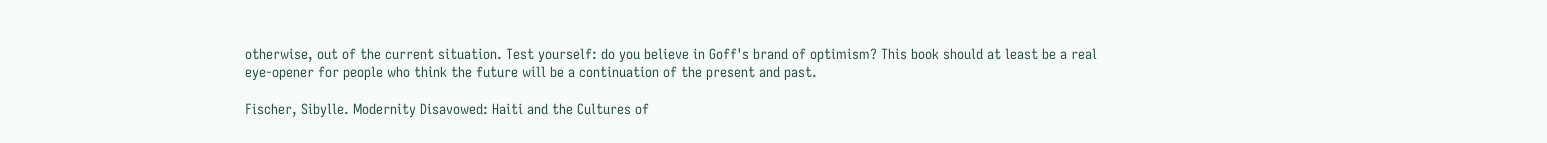otherwise, out of the current situation. Test yourself: do you believe in Goff's brand of optimism? This book should at least be a real eye-opener for people who think the future will be a continuation of the present and past.

Fischer, Sibylle. Modernity Disavowed: Haiti and the Cultures of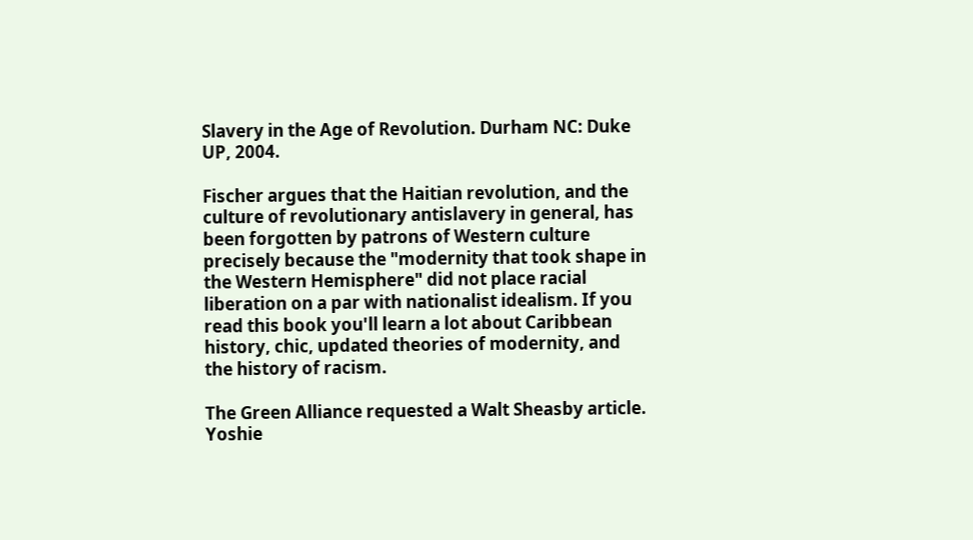Slavery in the Age of Revolution. Durham NC: Duke UP, 2004.

Fischer argues that the Haitian revolution, and the culture of revolutionary antislavery in general, has been forgotten by patrons of Western culture precisely because the "modernity that took shape in the Western Hemisphere" did not place racial liberation on a par with nationalist idealism. If you read this book you'll learn a lot about Caribbean history, chic, updated theories of modernity, and the history of racism.

The Green Alliance requested a Walt Sheasby article. Yoshie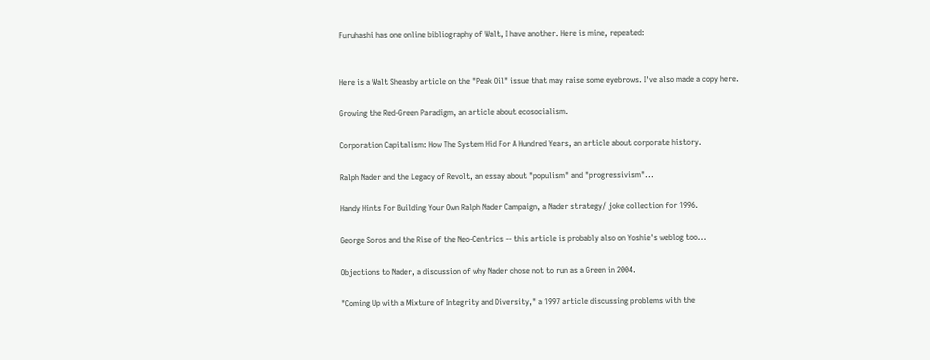Furuhashi has one online bibliography of Walt, I have another. Here is mine, repeated:


Here is a Walt Sheasby article on the "Peak Oil" issue that may raise some eyebrows. I've also made a copy here.

Growing the Red-Green Paradigm, an article about ecosocialism.

Corporation Capitalism: How The System Hid For A Hundred Years, an article about corporate history.

Ralph Nader and the Legacy of Revolt, an essay about "populism" and "progressivism"...

Handy Hints For Building Your Own Ralph Nader Campaign, a Nader strategy/ joke collection for 1996.

George Soros and the Rise of the Neo-Centrics -- this article is probably also on Yoshie's weblog too...

Objections to Nader, a discussion of why Nader chose not to run as a Green in 2004.

"Coming Up with a Mixture of Integrity and Diversity," a 1997 article discussing problems with the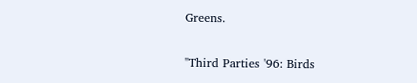Greens.

"Third Parties '96: Birds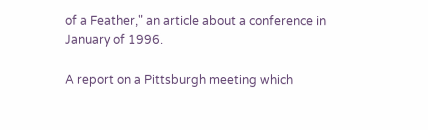of a Feather," an article about a conference in January of 1996.

A report on a Pittsburgh meeting which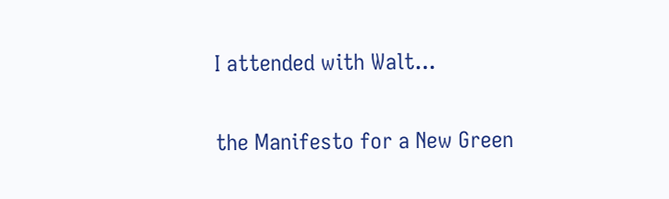I attended with Walt...

the Manifesto for a New Green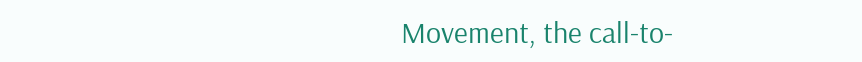Movement, the call-to-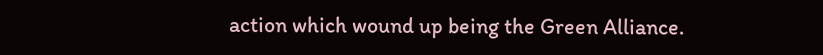action which wound up being the Green Alliance.